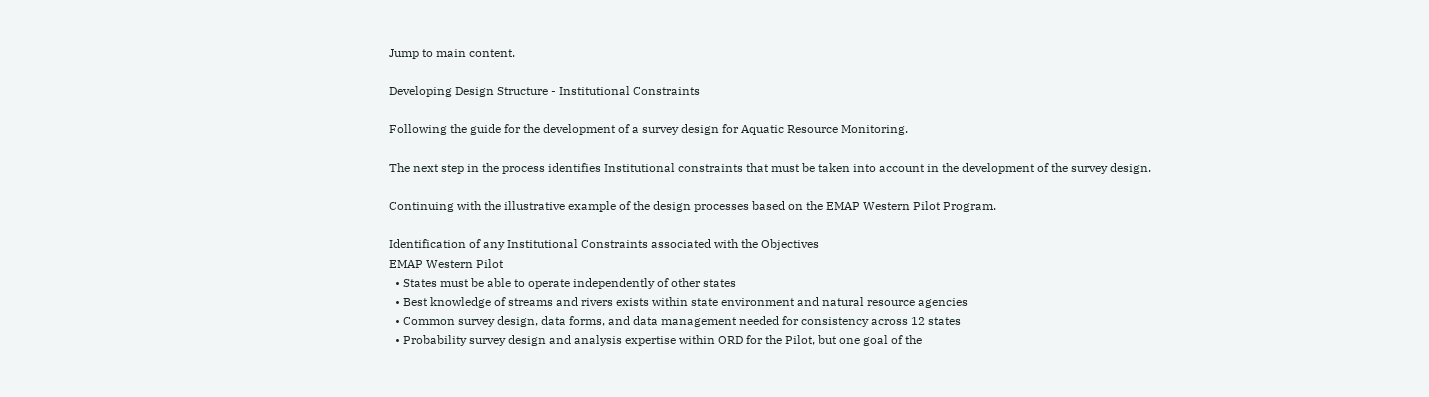Jump to main content.

Developing Design Structure - Institutional Constraints

Following the guide for the development of a survey design for Aquatic Resource Monitoring.

The next step in the process identifies Institutional constraints that must be taken into account in the development of the survey design.

Continuing with the illustrative example of the design processes based on the EMAP Western Pilot Program.

Identification of any Institutional Constraints associated with the Objectives
EMAP Western Pilot
  • States must be able to operate independently of other states
  • Best knowledge of streams and rivers exists within state environment and natural resource agencies
  • Common survey design, data forms, and data management needed for consistency across 12 states
  • Probability survey design and analysis expertise within ORD for the Pilot, but one goal of the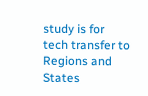study is for tech transfer to Regions and States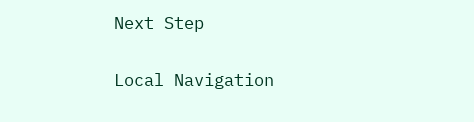Next Step

Local Navigation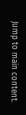Jump to main content.